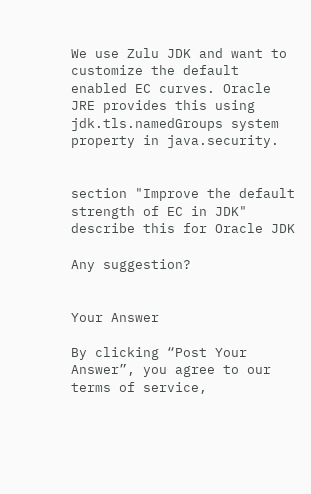We use Zulu JDK and want to customize the default enabled EC curves. Oracle JRE provides this using jdk.tls.namedGroups system property in java.security.


section "Improve the default strength of EC in JDK" describe this for Oracle JDK

Any suggestion?


Your Answer

By clicking “Post Your Answer”, you agree to our terms of service,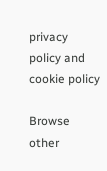privacy policy and cookie policy

Browse other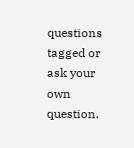questions tagged or ask your own question.